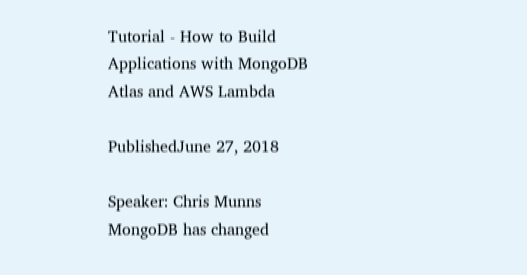Tutorial - How to Build Applications with MongoDB Atlas and AWS Lambda

PublishedJune 27, 2018

Speaker: Chris Munns
MongoDB has changed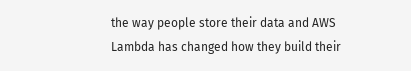the way people store their data and AWS Lambda has changed how they build their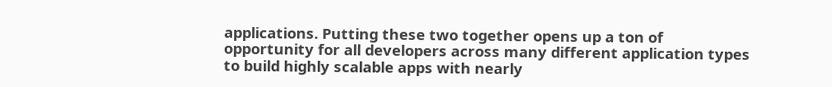applications. Putting these two together opens up a ton of opportunity for all developers across many different application types to build highly scalable apps with nearly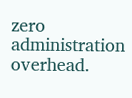zero administration overhead.